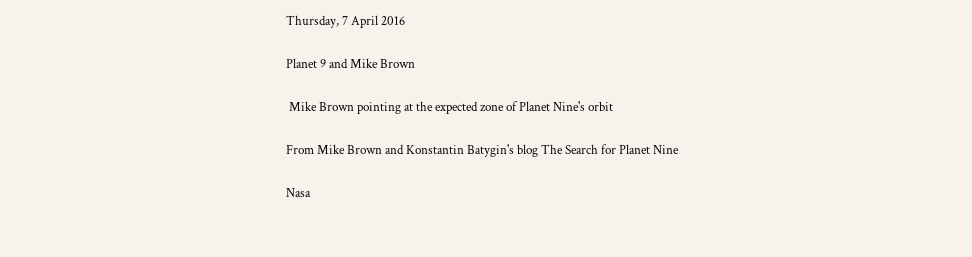Thursday, 7 April 2016

Planet 9 and Mike Brown

 Mike Brown pointing at the expected zone of Planet Nine's orbit

From Mike Brown and Konstantin Batygin's blog The Search for Planet Nine

Nasa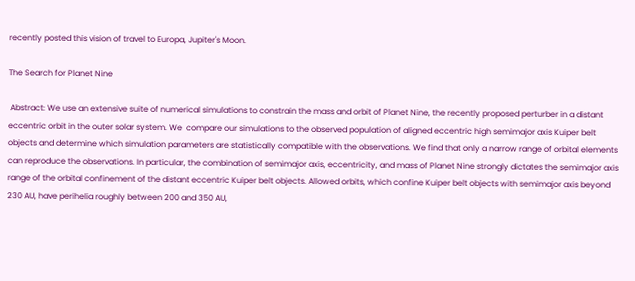recently posted this vision of travel to Europa, Jupiter's Moon.

The Search for Planet Nine

 Abstract: We use an extensive suite of numerical simulations to constrain the mass and orbit of Planet Nine, the recently proposed perturber in a distant eccentric orbit in the outer solar system. We  compare our simulations to the observed population of aligned eccentric high semimajor axis Kuiper belt objects and determine which simulation parameters are statistically compatible with the observations. We find that only a narrow range of orbital elements can reproduce the observations. In particular, the combination of semimajor axis, eccentricity, and mass of Planet Nine strongly dictates the semimajor axis range of the orbital confinement of the distant eccentric Kuiper belt objects. Allowed orbits, which confine Kuiper belt objects with semimajor axis beyond 230 AU, have perihelia roughly between 200 and 350 AU,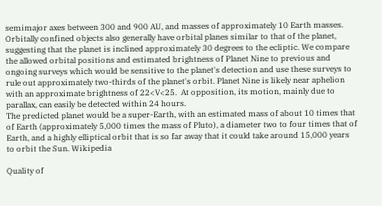semimajor axes between 300 and 900 AU, and masses of approximately 10 Earth masses. Orbitally confined objects also generally have orbital planes similar to that of the planet, suggesting that the planet is inclined approximately 30 degrees to the ecliptic. We compare the allowed orbital positions and estimated brightness of Planet Nine to previous and ongoing surveys which would be sensitive to the planet's detection and use these surveys to rule out approximately two-thirds of the planet's orbit. Planet Nine is likely near aphelion with an approximate brightness of 22<V<25.  At opposition, its motion, mainly due to parallax, can easily be detected within 24 hours.
The predicted planet would be a super-Earth, with an estimated mass of about 10 times that of Earth (approximately 5,000 times the mass of Pluto), a diameter two to four times that of Earth, and a highly elliptical orbit that is so far away that it could take around 15,000 years to orbit the Sun. Wikipedia

Quality of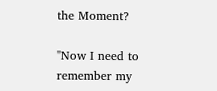the Moment?

"Now I need to remember my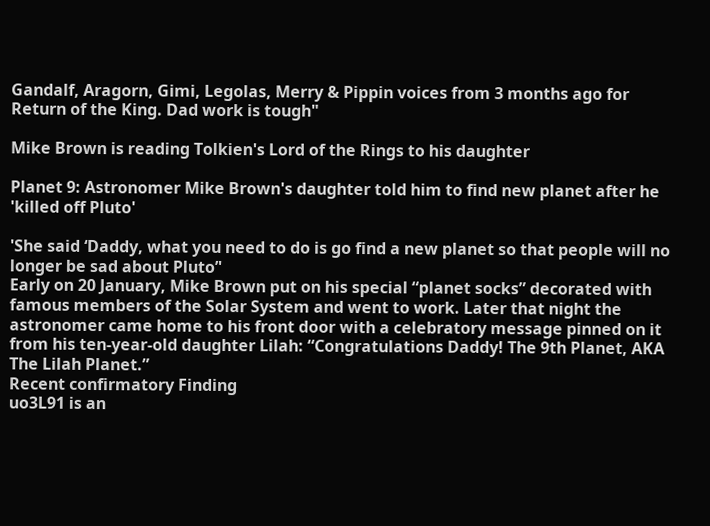Gandalf, Aragorn, Gimi, Legolas, Merry & Pippin voices from 3 months ago for Return of the King. Dad work is tough"

Mike Brown is reading Tolkien's Lord of the Rings to his daughter

Planet 9: Astronomer Mike Brown's daughter told him to find new planet after he 'killed off Pluto'

'She said ‘Daddy, what you need to do is go find a new planet so that people will no longer be sad about Pluto’'
Early on 20 January, Mike Brown put on his special “planet socks” decorated with famous members of the Solar System and went to work. Later that night the astronomer came home to his front door with a celebratory message pinned on it from his ten-year-old daughter Lilah: “Congratulations Daddy! The 9th Planet, AKA The Lilah Planet.”
Recent confirmatory Finding
uo3L91 is an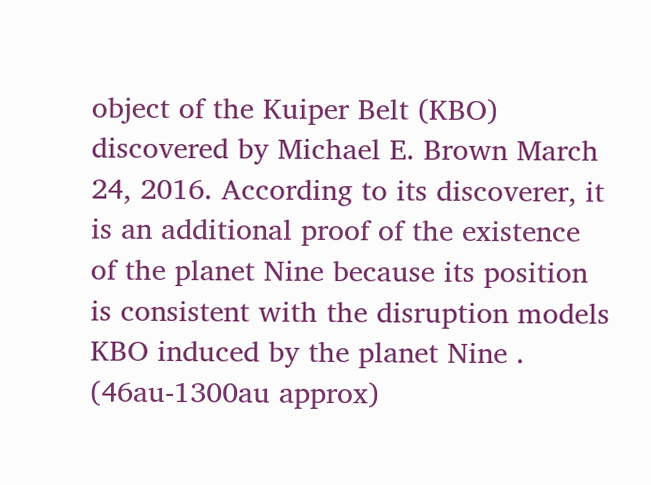object of the Kuiper Belt (KBO) discovered by Michael E. Brown March 24, 2016. According to its discoverer, it is an additional proof of the existence of the planet Nine because its position is consistent with the disruption models KBO induced by the planet Nine . (46au-1300au approx)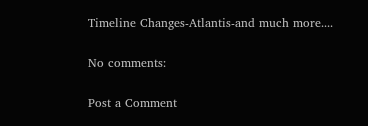Timeline Changes-Atlantis-and much more....

No comments:

Post a Comment